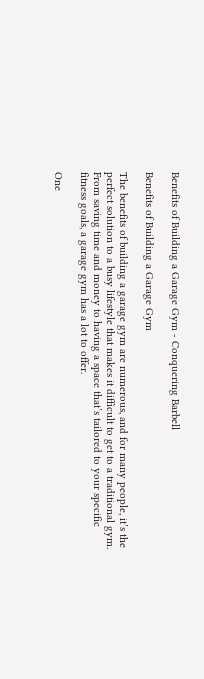Benefits of Building a Garage Gym - Conquering Barbell

Benefits of Building a Garage Gym

The benefits of building a garage gym are numerous, and for many people, it’s the perfect solution to a busy lifestyle that makes it difficult to get to a traditional gym. From saving time and money to having a space that’s tailored to your specific fitness goals, a garage gym has a lot to offer.

One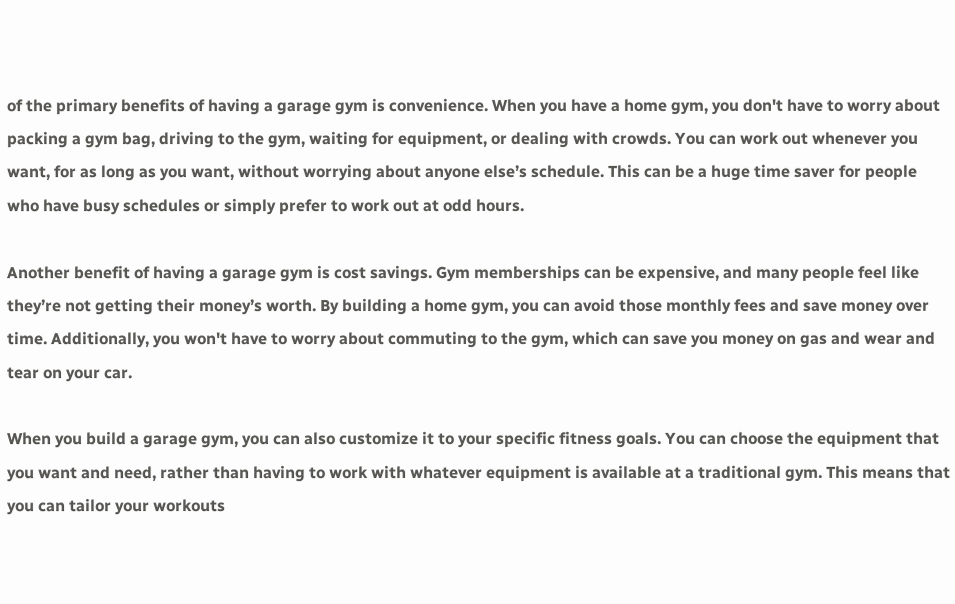of the primary benefits of having a garage gym is convenience. When you have a home gym, you don't have to worry about packing a gym bag, driving to the gym, waiting for equipment, or dealing with crowds. You can work out whenever you want, for as long as you want, without worrying about anyone else’s schedule. This can be a huge time saver for people who have busy schedules or simply prefer to work out at odd hours.

Another benefit of having a garage gym is cost savings. Gym memberships can be expensive, and many people feel like they’re not getting their money’s worth. By building a home gym, you can avoid those monthly fees and save money over time. Additionally, you won't have to worry about commuting to the gym, which can save you money on gas and wear and tear on your car.

When you build a garage gym, you can also customize it to your specific fitness goals. You can choose the equipment that you want and need, rather than having to work with whatever equipment is available at a traditional gym. This means that you can tailor your workouts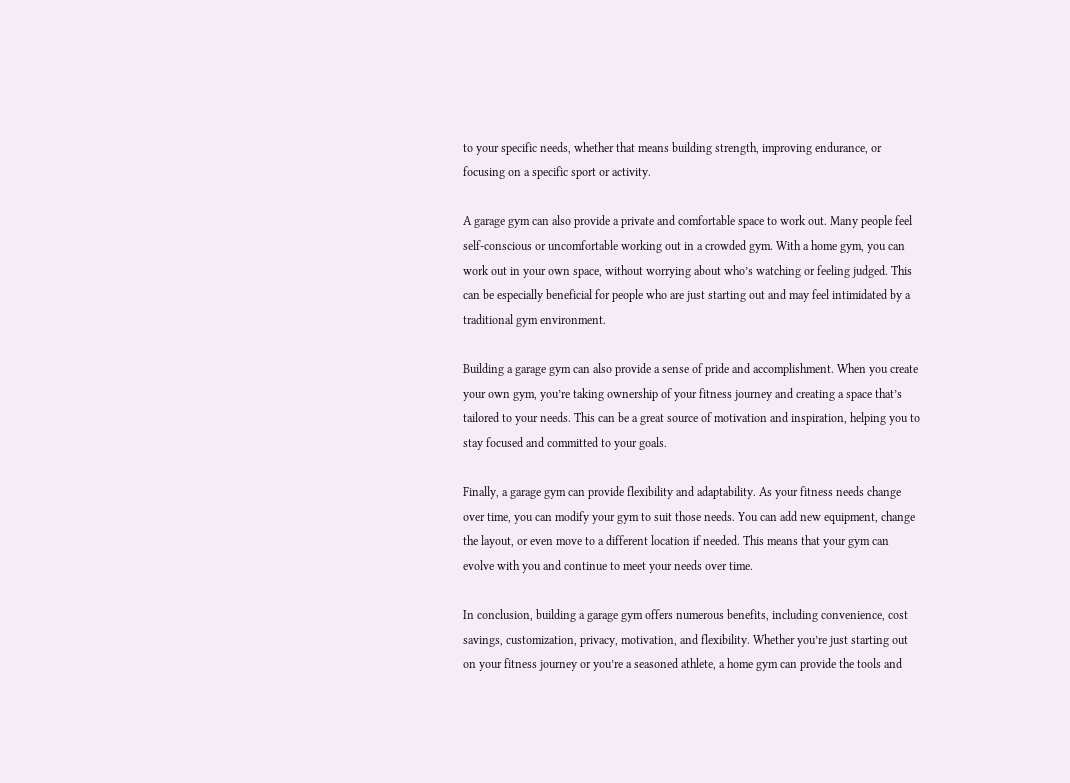to your specific needs, whether that means building strength, improving endurance, or focusing on a specific sport or activity.

A garage gym can also provide a private and comfortable space to work out. Many people feel self-conscious or uncomfortable working out in a crowded gym. With a home gym, you can work out in your own space, without worrying about who’s watching or feeling judged. This can be especially beneficial for people who are just starting out and may feel intimidated by a traditional gym environment.

Building a garage gym can also provide a sense of pride and accomplishment. When you create your own gym, you’re taking ownership of your fitness journey and creating a space that’s tailored to your needs. This can be a great source of motivation and inspiration, helping you to stay focused and committed to your goals.

Finally, a garage gym can provide flexibility and adaptability. As your fitness needs change over time, you can modify your gym to suit those needs. You can add new equipment, change the layout, or even move to a different location if needed. This means that your gym can evolve with you and continue to meet your needs over time.

In conclusion, building a garage gym offers numerous benefits, including convenience, cost savings, customization, privacy, motivation, and flexibility. Whether you’re just starting out on your fitness journey or you’re a seasoned athlete, a home gym can provide the tools and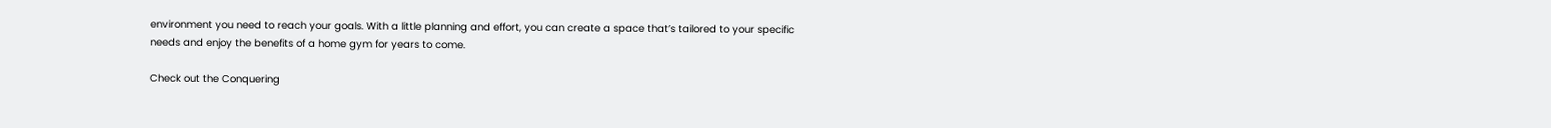environment you need to reach your goals. With a little planning and effort, you can create a space that’s tailored to your specific needs and enjoy the benefits of a home gym for years to come.

Check out the Conquering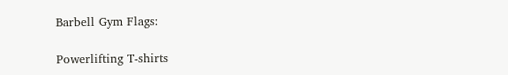Barbell Gym Flags:

Powerlifting T-shirts